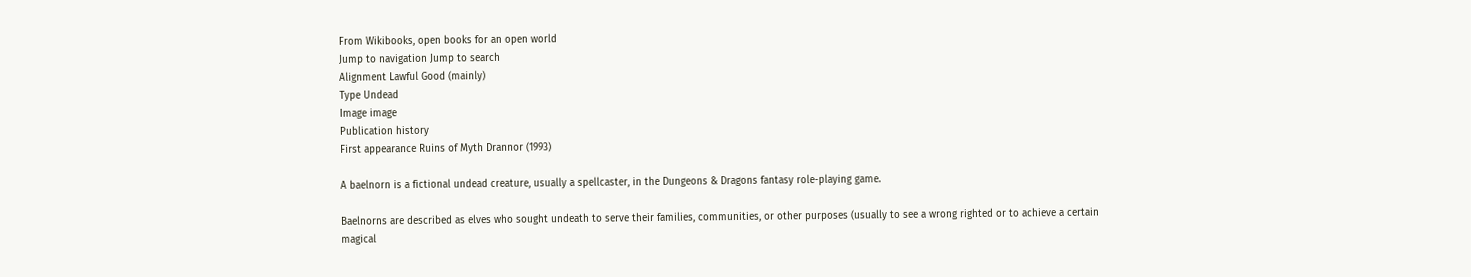From Wikibooks, open books for an open world
Jump to navigation Jump to search
Alignment Lawful Good (mainly)
Type Undead
Image image
Publication history
First appearance Ruins of Myth Drannor (1993)

A baelnorn is a fictional undead creature, usually a spellcaster, in the Dungeons & Dragons fantasy role-playing game.

Baelnorns are described as elves who sought undeath to serve their families, communities, or other purposes (usually to see a wrong righted or to achieve a certain magical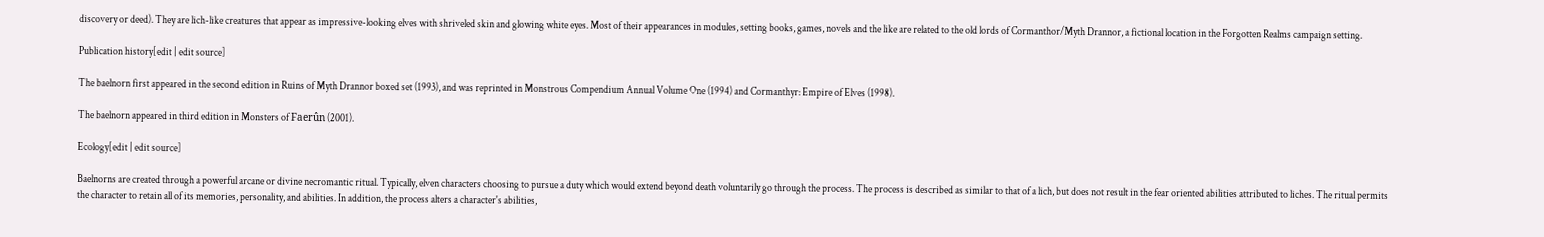discovery or deed). They are lich-like creatures that appear as impressive-looking elves with shriveled skin and glowing white eyes. Most of their appearances in modules, setting books, games, novels and the like are related to the old lords of Cormanthor/Myth Drannor, a fictional location in the Forgotten Realms campaign setting.

Publication history[edit | edit source]

The baelnorn first appeared in the second edition in Ruins of Myth Drannor boxed set (1993), and was reprinted in Monstrous Compendium Annual Volume One (1994) and Cormanthyr: Empire of Elves (1998).

The baelnorn appeared in third edition in Monsters of Faerûn (2001).

Ecology[edit | edit source]

Baelnorns are created through a powerful arcane or divine necromantic ritual. Typically, elven characters choosing to pursue a duty which would extend beyond death voluntarily go through the process. The process is described as similar to that of a lich, but does not result in the fear oriented abilities attributed to liches. The ritual permits the character to retain all of its memories, personality, and abilities. In addition, the process alters a character's abilities,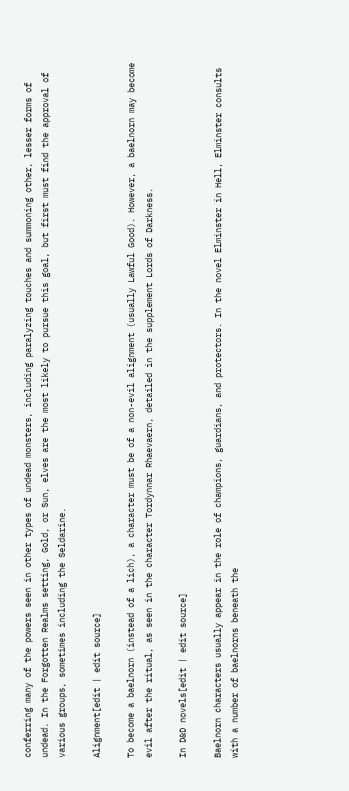conferring many of the powers seen in other types of undead monsters, including paralyzing touches and summoning other, lesser forms of undead. In the Forgotten Realms setting, Gold, or Sun, elves are the most likely to pursue this goal, but first must find the approval of various groups, sometimes including the Seldarine.

Alignment[edit | edit source]

To become a baelnorn (instead of a lich), a character must be of a non-evil alignment (usually Lawful Good). However, a baelnorn may become evil after the ritual, as seen in the character Tordynnar Rhaevaern, detailed in the supplement Lords of Darkness.

In D&D novels[edit | edit source]

Baelnorn characters usually appear in the role of champions, guardians, and protectors. In the novel Elminster in Hell, Elminster consults with a number of baelnorns beneath the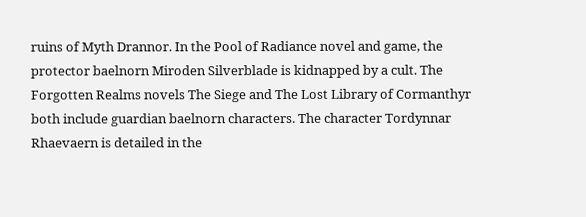ruins of Myth Drannor. In the Pool of Radiance novel and game, the protector baelnorn Miroden Silverblade is kidnapped by a cult. The Forgotten Realms novels The Siege and The Lost Library of Cormanthyr both include guardian baelnorn characters. The character Tordynnar Rhaevaern is detailed in the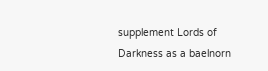supplement Lords of Darkness as a baelnorn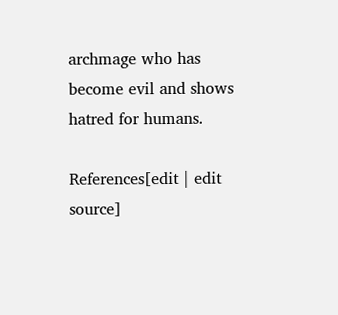archmage who has become evil and shows hatred for humans.

References[edit | edit source]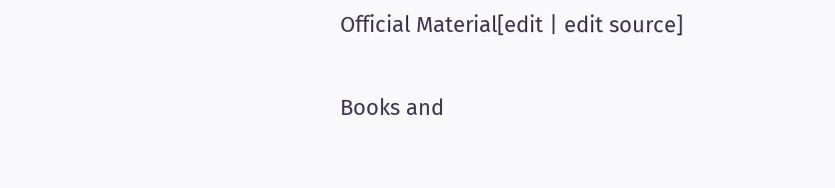Official Material[edit | edit source]

Books and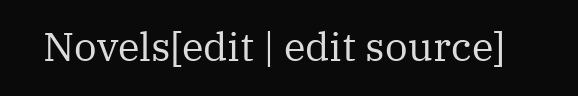Novels[edit | edit source]